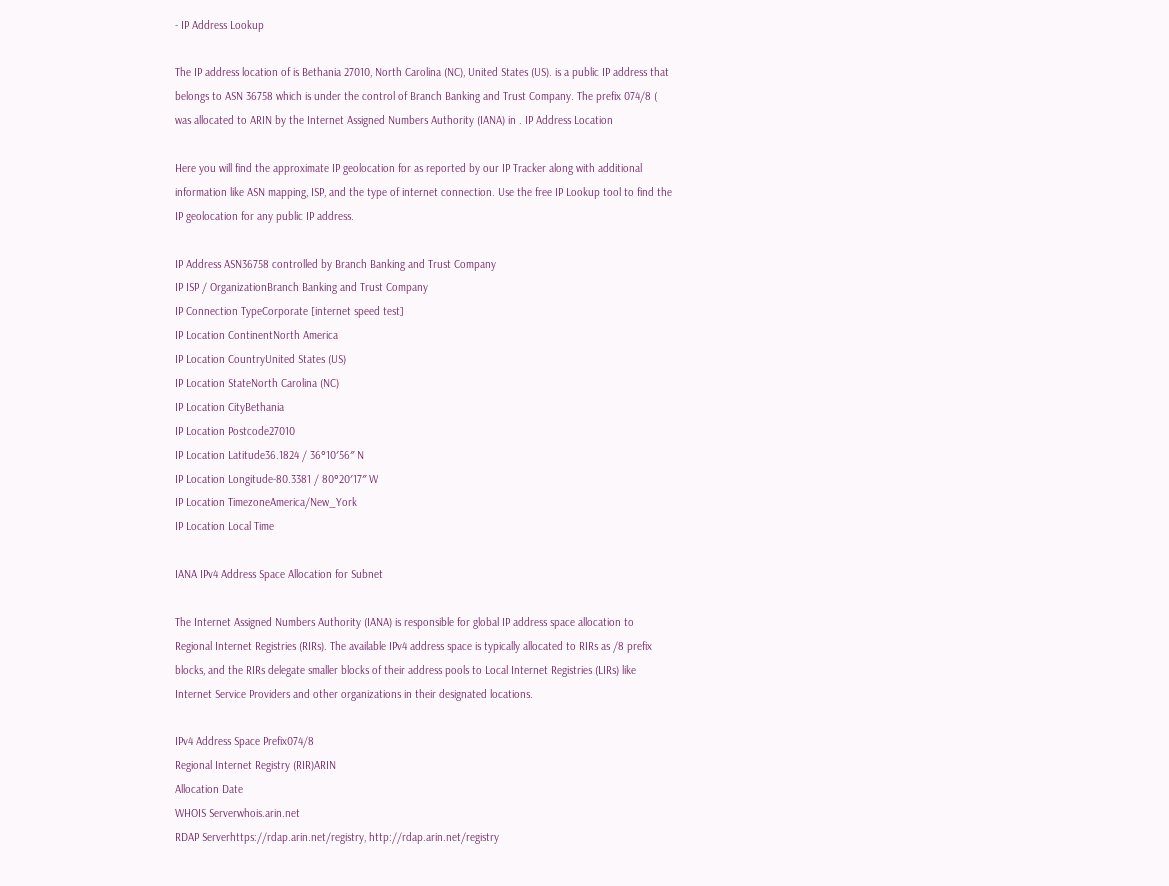- IP Address Lookup

The IP address location of is Bethania 27010, North Carolina (NC), United States (US). is a public IP address that belongs to ASN 36758 which is under the control of Branch Banking and Trust Company. The prefix 074/8 ( was allocated to ARIN by the Internet Assigned Numbers Authority (IANA) in . IP Address Location

Here you will find the approximate IP geolocation for as reported by our IP Tracker along with additional information like ASN mapping, ISP, and the type of internet connection. Use the free IP Lookup tool to find the IP geolocation for any public IP address.

IP Address ASN36758 controlled by Branch Banking and Trust Company
IP ISP / OrganizationBranch Banking and Trust Company
IP Connection TypeCorporate [internet speed test]
IP Location ContinentNorth America
IP Location CountryUnited States (US)
IP Location StateNorth Carolina (NC)
IP Location CityBethania
IP Location Postcode27010
IP Location Latitude36.1824 / 36°10′56″ N
IP Location Longitude-80.3381 / 80°20′17″ W
IP Location TimezoneAmerica/New_York
IP Location Local Time

IANA IPv4 Address Space Allocation for Subnet

The Internet Assigned Numbers Authority (IANA) is responsible for global IP address space allocation to Regional Internet Registries (RIRs). The available IPv4 address space is typically allocated to RIRs as /8 prefix blocks, and the RIRs delegate smaller blocks of their address pools to Local Internet Registries (LIRs) like Internet Service Providers and other organizations in their designated locations.

IPv4 Address Space Prefix074/8
Regional Internet Registry (RIR)ARIN
Allocation Date
WHOIS Serverwhois.arin.net
RDAP Serverhttps://rdap.arin.net/registry, http://rdap.arin.net/registry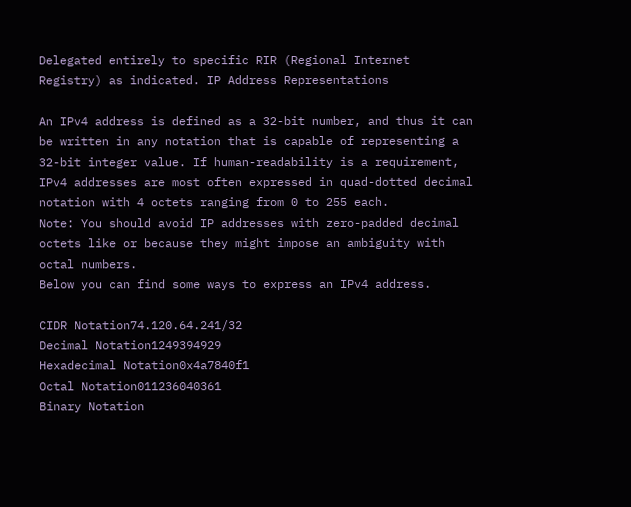Delegated entirely to specific RIR (Regional Internet Registry) as indicated. IP Address Representations

An IPv4 address is defined as a 32-bit number, and thus it can be written in any notation that is capable of representing a 32-bit integer value. If human-readability is a requirement, IPv4 addresses are most often expressed in quad-dotted decimal notation with 4 octets ranging from 0 to 255 each.
Note: You should avoid IP addresses with zero-padded decimal octets like or because they might impose an ambiguity with octal numbers.
Below you can find some ways to express an IPv4 address.

CIDR Notation74.120.64.241/32
Decimal Notation1249394929
Hexadecimal Notation0x4a7840f1
Octal Notation011236040361
Binary Notation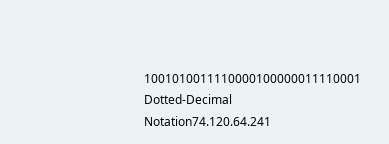1001010011110000100000011110001
Dotted-Decimal Notation74.120.64.241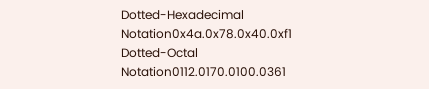Dotted-Hexadecimal Notation0x4a.0x78.0x40.0xf1
Dotted-Octal Notation0112.0170.0100.0361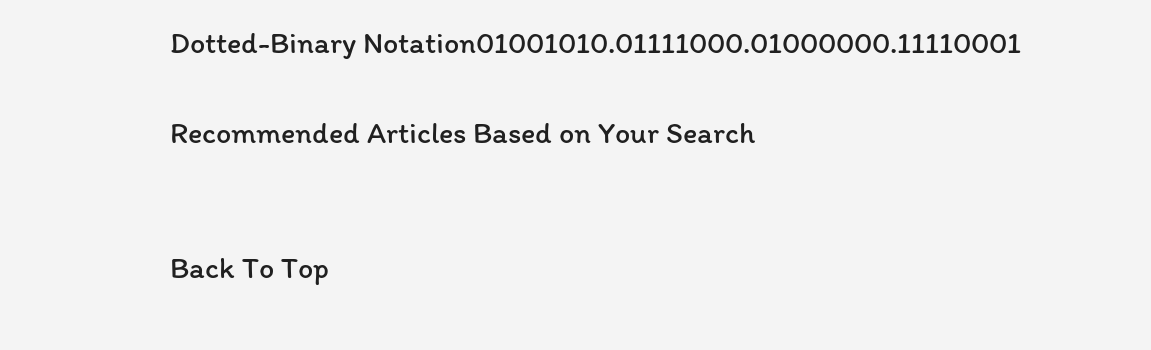Dotted-Binary Notation01001010.01111000.01000000.11110001

Recommended Articles Based on Your Search


Back To Top